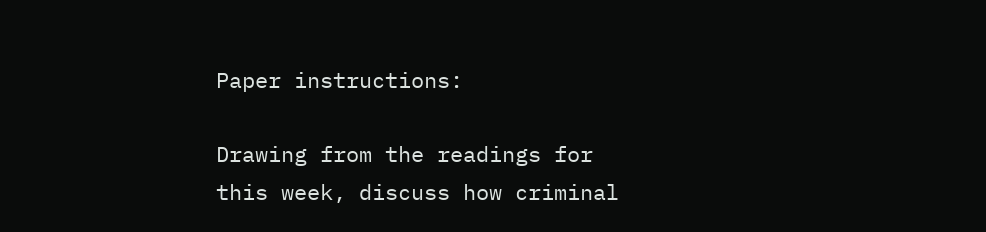Paper instructions:

Drawing from the readings for this week, discuss how criminal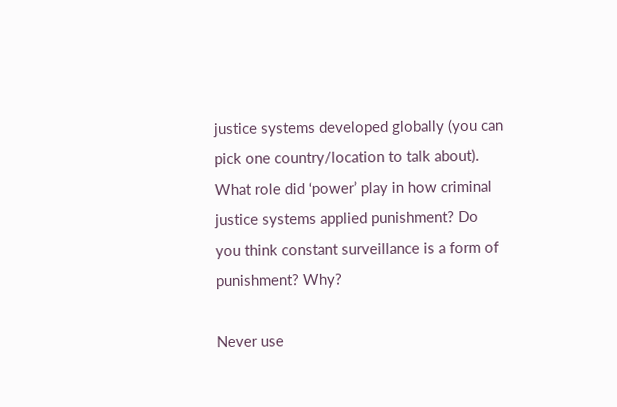justice systems developed globally (you can pick one country/location to talk about). What role did ‘power’ play in how criminal justice systems applied punishment? Do you think constant surveillance is a form of punishment? Why?

Never use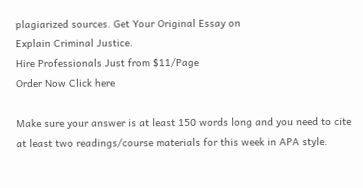plagiarized sources. Get Your Original Essay on
Explain Criminal Justice.
Hire Professionals Just from $11/Page
Order Now Click here

Make sure your answer is at least 150 words long and you need to cite at least two readings/course materials for this week in APA style.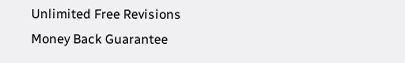Unlimited Free Revisions
Money Back Guarantee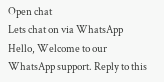Open chat
Lets chat on via WhatsApp
Hello, Welcome to our WhatsApp support. Reply to this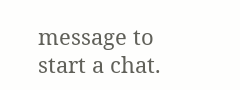message to start a chat.